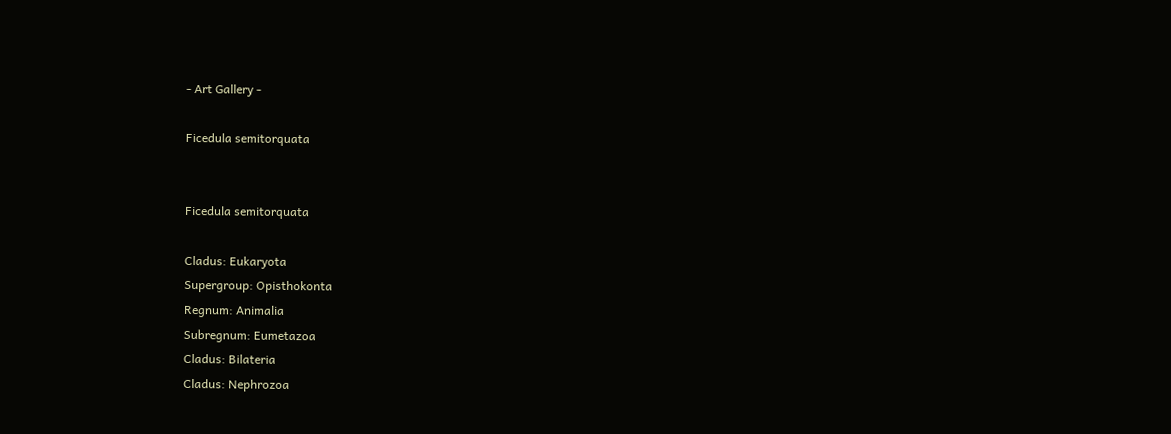- Art Gallery -

Ficedula semitorquata


Ficedula semitorquata

Cladus: Eukaryota
Supergroup: Opisthokonta
Regnum: Animalia
Subregnum: Eumetazoa
Cladus: Bilateria
Cladus: Nephrozoa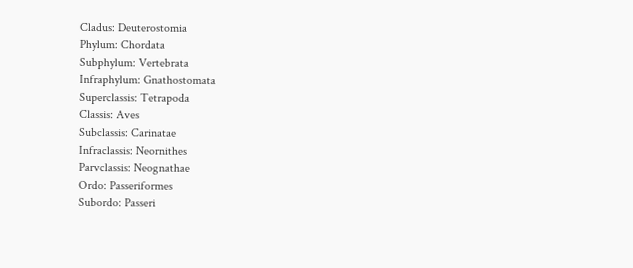Cladus: Deuterostomia
Phylum: Chordata
Subphylum: Vertebrata
Infraphylum: Gnathostomata
Superclassis: Tetrapoda
Classis: Aves
Subclassis: Carinatae
Infraclassis: Neornithes
Parvclassis: Neognathae
Ordo: Passeriformes
Subordo: Passeri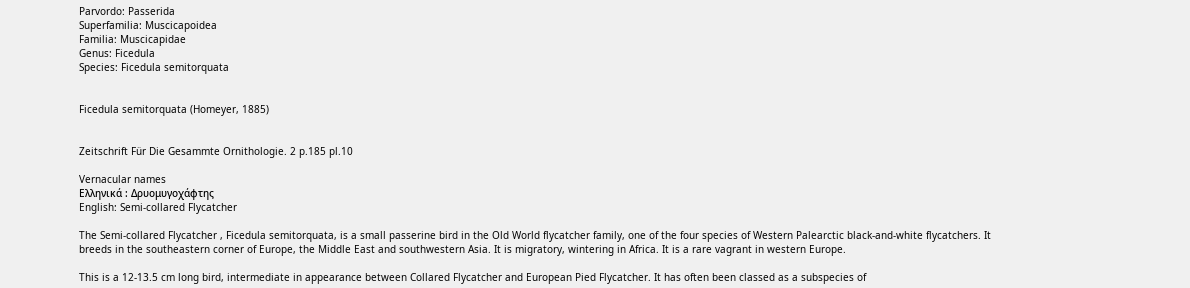Parvordo: Passerida
Superfamilia: Muscicapoidea
Familia: Muscicapidae
Genus: Ficedula
Species: Ficedula semitorquata


Ficedula semitorquata (Homeyer, 1885)


Zeitschrift Für Die Gesammte Ornithologie. 2 p.185 pl.10

Vernacular names
Ελληνικά : Δρυομυγοχάφτης
English: Semi-collared Flycatcher

The Semi-collared Flycatcher , Ficedula semitorquata, is a small passerine bird in the Old World flycatcher family, one of the four species of Western Palearctic black-and-white flycatchers. It breeds in the southeastern corner of Europe, the Middle East and southwestern Asia. It is migratory, wintering in Africa. It is a rare vagrant in western Europe.

This is a 12-13.5 cm long bird, intermediate in appearance between Collared Flycatcher and European Pied Flycatcher. It has often been classed as a subspecies of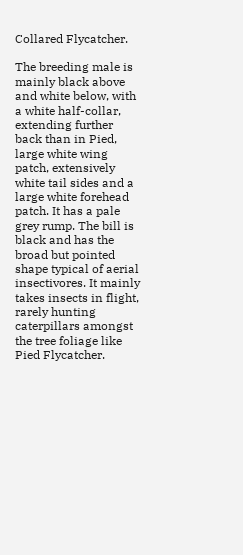Collared Flycatcher.

The breeding male is mainly black above and white below, with a white half-collar, extending further back than in Pied, large white wing patch, extensively white tail sides and a large white forehead patch. It has a pale grey rump. The bill is black and has the broad but pointed shape typical of aerial insectivores. It mainly takes insects in flight, rarely hunting caterpillars amongst the tree foliage like Pied Flycatcher.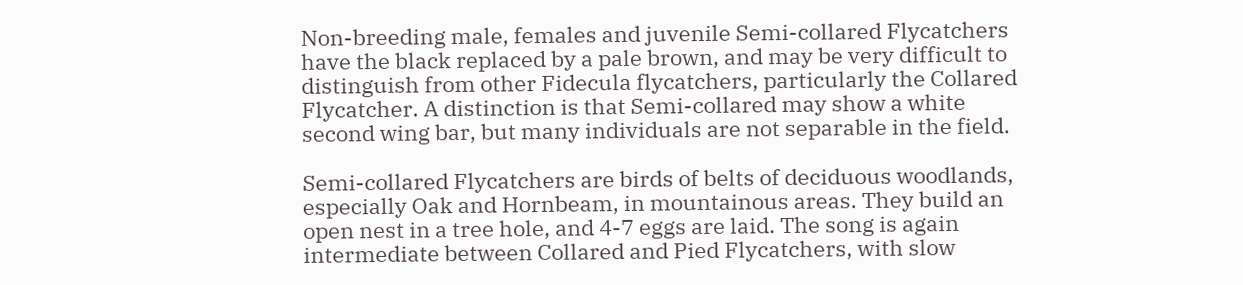Non-breeding male, females and juvenile Semi-collared Flycatchers have the black replaced by a pale brown, and may be very difficult to distinguish from other Fidecula flycatchers, particularly the Collared Flycatcher. A distinction is that Semi-collared may show a white second wing bar, but many individuals are not separable in the field.

Semi-collared Flycatchers are birds of belts of deciduous woodlands, especially Oak and Hornbeam, in mountainous areas. They build an open nest in a tree hole, and 4-7 eggs are laid. The song is again intermediate between Collared and Pied Flycatchers, with slow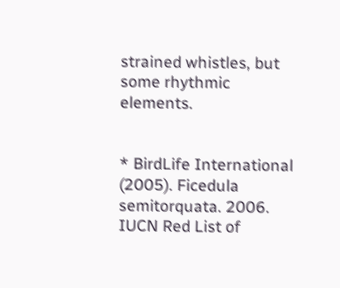strained whistles, but some rhythmic elements.


* BirdLife International (2005). Ficedula semitorquata. 2006. IUCN Red List of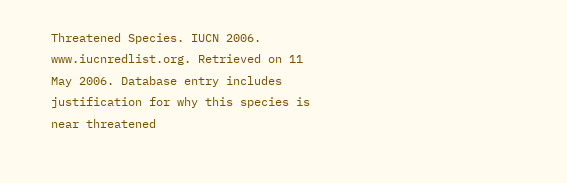Threatened Species. IUCN 2006. www.iucnredlist.org. Retrieved on 11 May 2006. Database entry includes justification for why this species is near threatened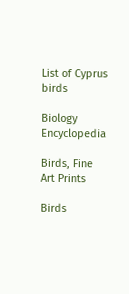List of Cyprus birds

Biology Encyclopedia

Birds, Fine Art Prints

Birds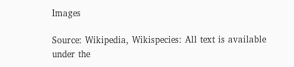Images

Source: Wikipedia, Wikispecies: All text is available under the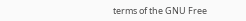terms of the GNU Free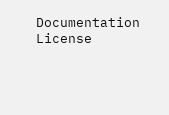Documentation License